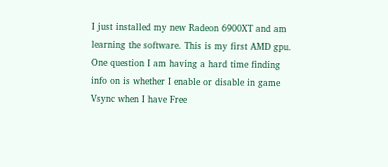I just installed my new Radeon 6900XT and am learning the software. This is my first AMD gpu. One question I am having a hard time finding info on is whether I enable or disable in game Vsync when I have Free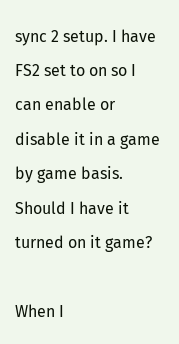sync 2 setup. I have FS2 set to on so I can enable or disable it in a game by game basis. Should I have it turned on it game?

When I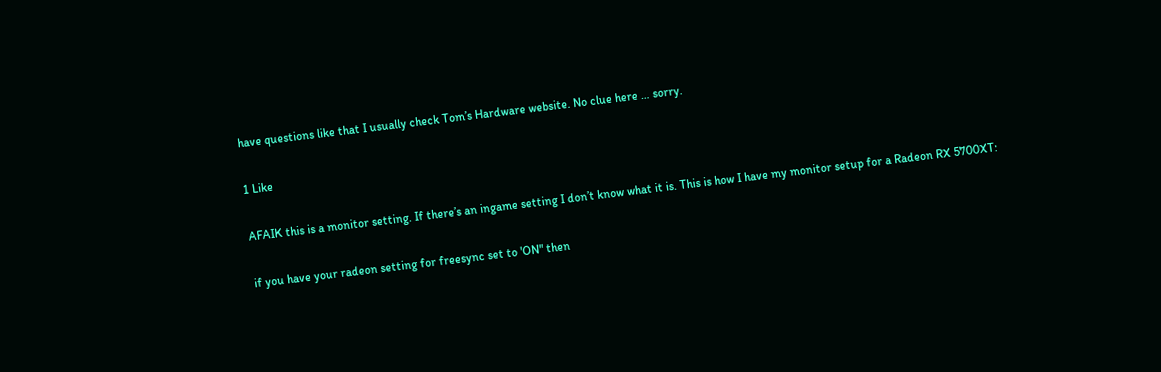have questions like that I usually check Tom’s Hardware website. No clue here … sorry.

1 Like

AFAIK this is a monitor setting. If there’s an ingame setting I don’t know what it is. This is how I have my monitor setup for a Radeon RX 5700XT:

if you have your radeon setting for freesync set to 'ON" then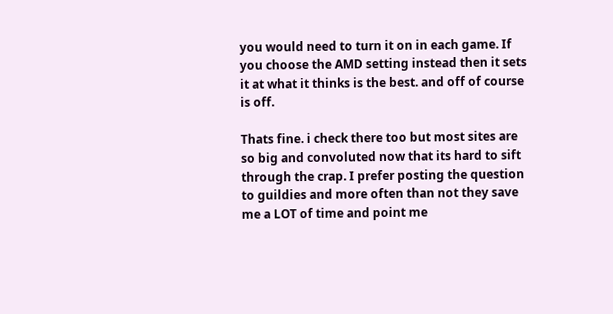you would need to turn it on in each game. If you choose the AMD setting instead then it sets it at what it thinks is the best. and off of course is off.

Thats fine. i check there too but most sites are so big and convoluted now that its hard to sift through the crap. I prefer posting the question to guildies and more often than not they save me a LOT of time and point me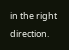in the right direction.